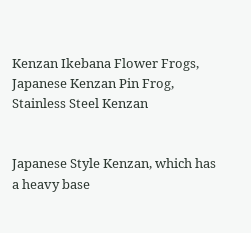Kenzan Ikebana Flower Frogs, Japanese Kenzan Pin Frog, Stainless Steel Kenzan


Japanese Style Kenzan, which has a heavy base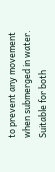to prevent any movement when submerged in water. Suitable for both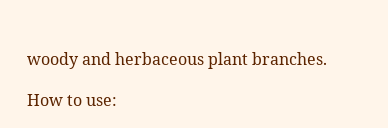woody and herbaceous plant branches.

How to use: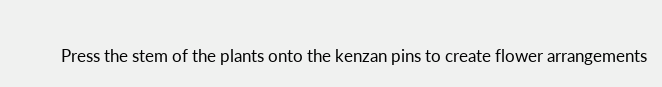Press the stem of the plants onto the kenzan pins to create flower arrangements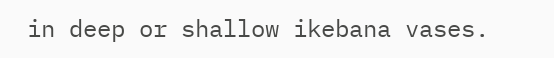in deep or shallow ikebana vases.